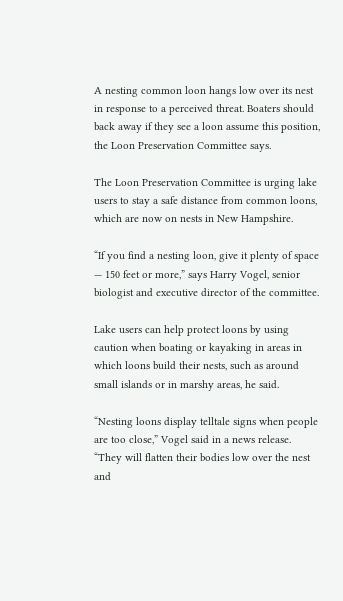A nesting common loon hangs low over its nest in response to a perceived threat. Boaters should back away if they see a loon assume this position, the Loon Preservation Committee says.

The Loon Preservation Committee is urging lake users to stay a safe distance from common loons, which are now on nests in New Hampshire.

“If you find a nesting loon, give it plenty of space — 150 feet or more,” says Harry Vogel, senior biologist and executive director of the committee.

Lake users can help protect loons by using caution when boating or kayaking in areas in which loons build their nests, such as around small islands or in marshy areas, he said.

“Nesting loons display telltale signs when people are too close,” Vogel said in a news release. “They will flatten their bodies low over the nest and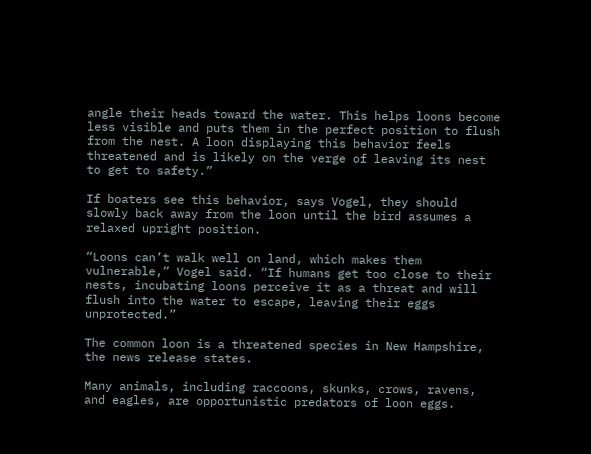angle their heads toward the water. This helps loons become less visible and puts them in the perfect position to flush from the nest. A loon displaying this behavior feels threatened and is likely on the verge of leaving its nest to get to safety.”

If boaters see this behavior, says Vogel, they should slowly back away from the loon until the bird assumes a relaxed upright position.

“Loons can’t walk well on land, which makes them vulnerable,” Vogel said. “If humans get too close to their nests, incubating loons perceive it as a threat and will flush into the water to escape, leaving their eggs unprotected.”

The common loon is a threatened species in New Hampshire, the news release states.

Many animals, including raccoons, skunks, crows, ravens, and eagles, are opportunistic predators of loon eggs.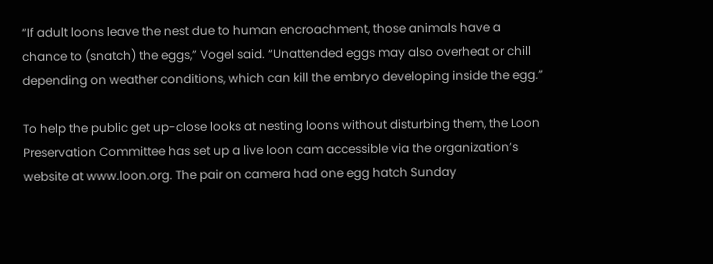“If adult loons leave the nest due to human encroachment, those animals have a chance to (snatch) the eggs,” Vogel said. “Unattended eggs may also overheat or chill depending on weather conditions, which can kill the embryo developing inside the egg.”

To help the public get up-close looks at nesting loons without disturbing them, the Loon Preservation Committee has set up a live loon cam accessible via the organization’s website at www.loon.org. The pair on camera had one egg hatch Sunday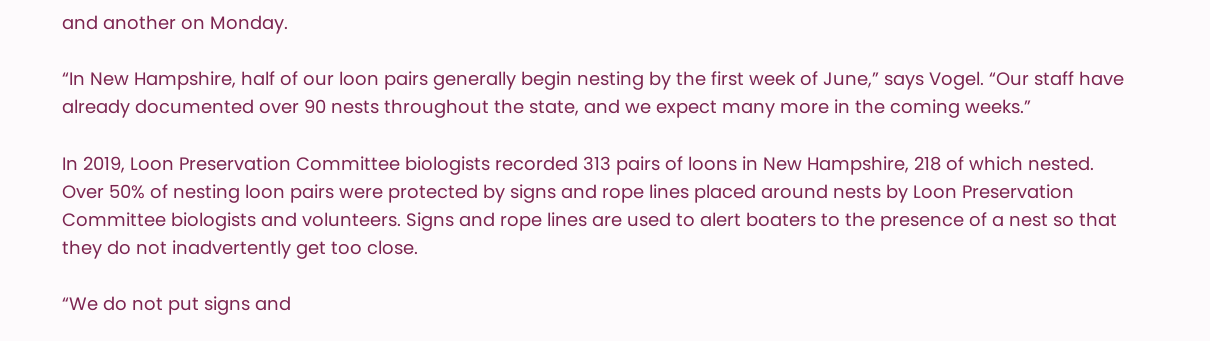and another on Monday.

“In New Hampshire, half of our loon pairs generally begin nesting by the first week of June,” says Vogel. “Our staff have already documented over 90 nests throughout the state, and we expect many more in the coming weeks.”

In 2019, Loon Preservation Committee biologists recorded 313 pairs of loons in New Hampshire, 218 of which nested. Over 50% of nesting loon pairs were protected by signs and rope lines placed around nests by Loon Preservation Committee biologists and volunteers. Signs and rope lines are used to alert boaters to the presence of a nest so that they do not inadvertently get too close.

“We do not put signs and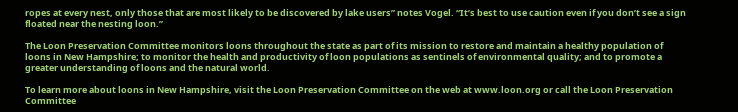ropes at every nest, only those that are most likely to be discovered by lake users” notes Vogel. “It’s best to use caution even if you don’t see a sign floated near the nesting loon.”

The Loon Preservation Committee monitors loons throughout the state as part of its mission to restore and maintain a healthy population of loons in New Hampshire; to monitor the health and productivity of loon populations as sentinels of environmental quality; and to promote a greater understanding of loons and the natural world.

To learn more about loons in New Hampshire, visit the Loon Preservation Committee on the web at www.loon.org or call the Loon Preservation Committee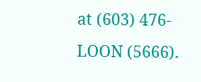at (603) 476-LOON (5666).